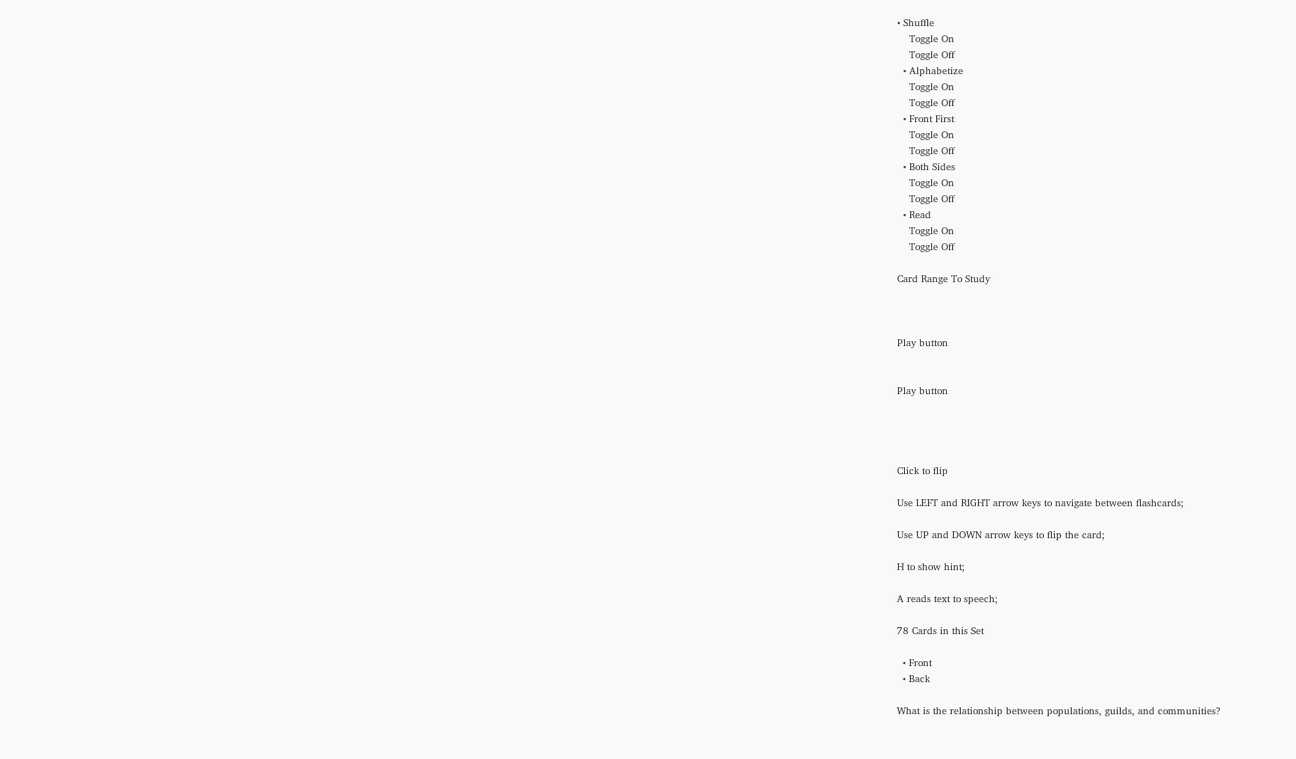• Shuffle
    Toggle On
    Toggle Off
  • Alphabetize
    Toggle On
    Toggle Off
  • Front First
    Toggle On
    Toggle Off
  • Both Sides
    Toggle On
    Toggle Off
  • Read
    Toggle On
    Toggle Off

Card Range To Study



Play button


Play button




Click to flip

Use LEFT and RIGHT arrow keys to navigate between flashcards;

Use UP and DOWN arrow keys to flip the card;

H to show hint;

A reads text to speech;

78 Cards in this Set

  • Front
  • Back

What is the relationship between populations, guilds, and communities?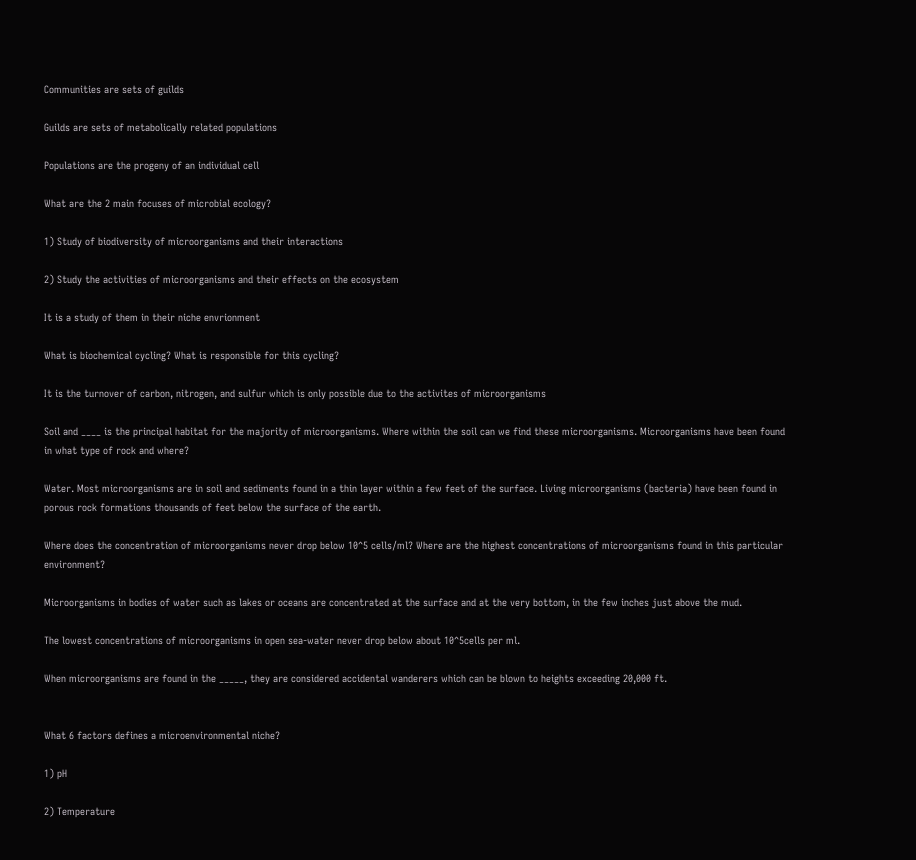Communities are sets of guilds

Guilds are sets of metabolically related populations

Populations are the progeny of an individual cell

What are the 2 main focuses of microbial ecology?

1) Study of biodiversity of microorganisms and their interactions

2) Study the activities of microorganisms and their effects on the ecosystem

It is a study of them in their niche envrionment

What is biochemical cycling? What is responsible for this cycling?

It is the turnover of carbon, nitrogen, and sulfur which is only possible due to the activites of microorganisms

Soil and ____ is the principal habitat for the majority of microorganisms. Where within the soil can we find these microorganisms. Microorganisms have been found in what type of rock and where?

Water. Most microorganisms are in soil and sediments found in a thin layer within a few feet of the surface. Living microorganisms (bacteria) have been found in porous rock formations thousands of feet below the surface of the earth.

Where does the concentration of microorganisms never drop below 10^5 cells/ml? Where are the highest concentrations of microorganisms found in this particular environment?

Microorganisms in bodies of water such as lakes or oceans are concentrated at the surface and at the very bottom, in the few inches just above the mud.

The lowest concentrations of microorganisms in open sea-water never drop below about 10^5cells per ml.

When microorganisms are found in the _____, they are considered accidental wanderers which can be blown to heights exceeding 20,000 ft.


What 6 factors defines a microenvironmental niche?

1) pH

2) Temperature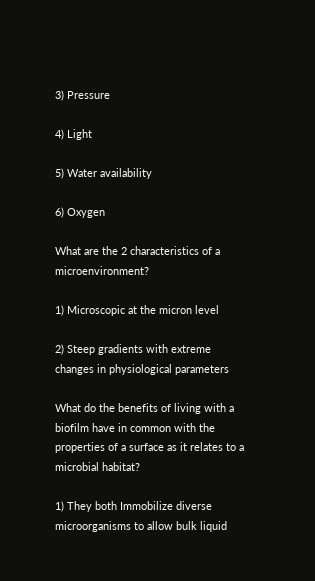3) Pressure

4) Light

5) Water availability

6) Oxygen

What are the 2 characteristics of a microenvironment?

1) Microscopic at the micron level

2) Steep gradients with extreme changes in physiological parameters

What do the benefits of living with a biofilm have in common with the properties of a surface as it relates to a microbial habitat?

1) They both Immobilize diverse microorganisms to allow bulk liquid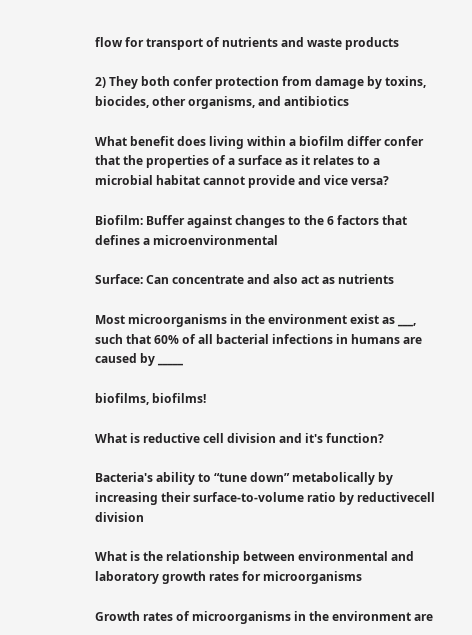flow for transport of nutrients and waste products

2) They both confer protection from damage by toxins, biocides, other organisms, and antibiotics

What benefit does living within a biofilm differ confer that the properties of a surface as it relates to a microbial habitat cannot provide and vice versa?

Biofilm: Buffer against changes to the 6 factors that defines a microenvironmental

Surface: Can concentrate and also act as nutrients

Most microorganisms in the environment exist as ___, such that 60% of all bacterial infections in humans are caused by _____

biofilms, biofilms!

What is reductive cell division and it's function?

Bacteria's ability to “tune down” metabolically by increasing their surface-to-volume ratio by reductivecell division

What is the relationship between environmental and laboratory growth rates for microorganisms

Growth rates of microorganisms in the environment are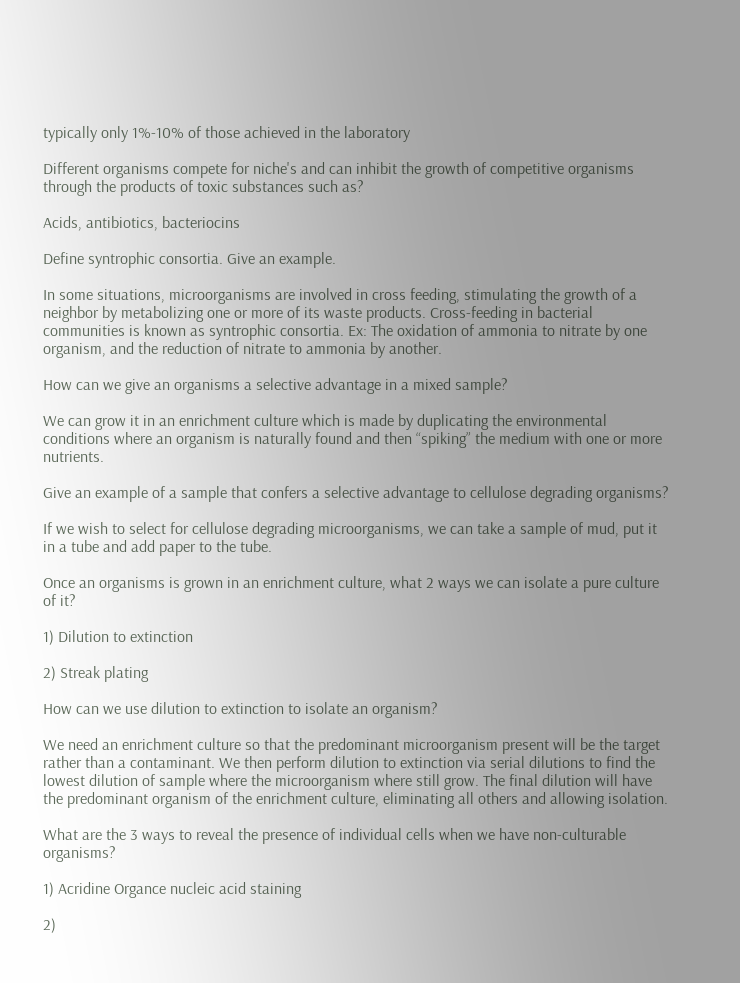typically only 1%-10% of those achieved in the laboratory

Different organisms compete for niche's and can inhibit the growth of competitive organisms through the products of toxic substances such as?

Acids, antibiotics, bacteriocins

Define syntrophic consortia. Give an example.

In some situations, microorganisms are involved in cross feeding, stimulating the growth of a neighbor by metabolizing one or more of its waste products. Cross-feeding in bacterial communities is known as syntrophic consortia. Ex: The oxidation of ammonia to nitrate by one organism, and the reduction of nitrate to ammonia by another.

How can we give an organisms a selective advantage in a mixed sample?

We can grow it in an enrichment culture which is made by duplicating the environmental conditions where an organism is naturally found and then “spiking” the medium with one or more nutrients.

Give an example of a sample that confers a selective advantage to cellulose degrading organisms?

If we wish to select for cellulose degrading microorganisms, we can take a sample of mud, put it in a tube and add paper to the tube.

Once an organisms is grown in an enrichment culture, what 2 ways we can isolate a pure culture of it?

1) Dilution to extinction

2) Streak plating

How can we use dilution to extinction to isolate an organism?

We need an enrichment culture so that the predominant microorganism present will be the target rather than a contaminant. We then perform dilution to extinction via serial dilutions to find the lowest dilution of sample where the microorganism where still grow. The final dilution will have the predominant organism of the enrichment culture, eliminating all others and allowing isolation.

What are the 3 ways to reveal the presence of individual cells when we have non-culturable organisms?

1) Acridine Organce nucleic acid staining

2)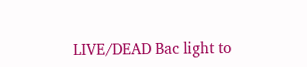LIVE/DEAD Bac light to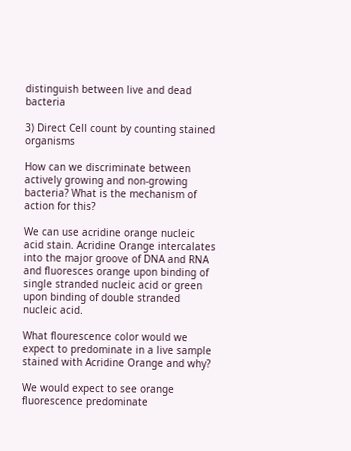distinguish between live and dead bacteria

3) Direct Cell count by counting stained organisms

How can we discriminate between actively growing and non-growing bacteria? What is the mechanism of action for this?

We can use acridine orange nucleic acid stain. Acridine Orange intercalates into the major groove of DNA and RNA and fluoresces orange upon binding of single stranded nucleic acid or green upon binding of double stranded nucleic acid.

What flourescence color would we expect to predominate in a live sample stained with Acridine Orange and why?

We would expect to see orange fluorescence predominate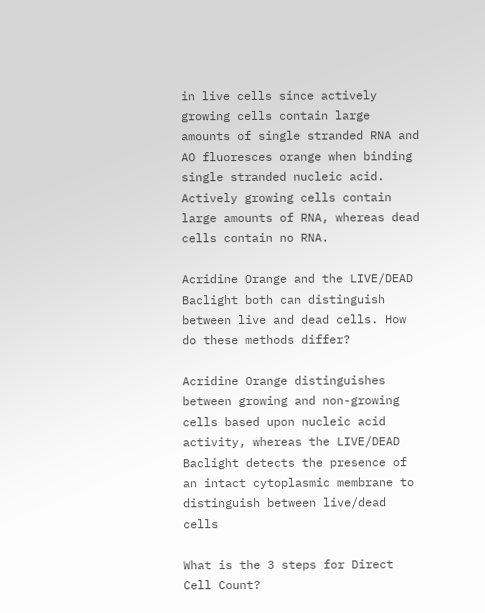in live cells since actively growing cells contain large amounts of single stranded RNA and AO fluoresces orange when binding single stranded nucleic acid. Actively growing cells contain large amounts of RNA, whereas dead cells contain no RNA.

Acridine Orange and the LIVE/DEAD Baclight both can distinguish between live and dead cells. How do these methods differ?

Acridine Orange distinguishes between growing and non-growing cells based upon nucleic acid activity, whereas the LIVE/DEAD Baclight detects the presence of an intact cytoplasmic membrane to distinguish between live/dead cells

What is the 3 steps for Direct Cell Count?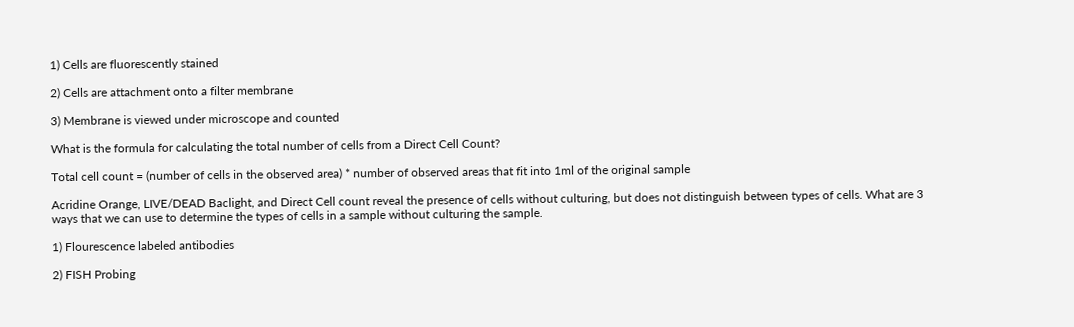1) Cells are fluorescently stained

2) Cells are attachment onto a filter membrane

3) Membrane is viewed under microscope and counted

What is the formula for calculating the total number of cells from a Direct Cell Count?

Total cell count = (number of cells in the observed area) * number of observed areas that fit into 1ml of the original sample

Acridine Orange, LIVE/DEAD Baclight, and Direct Cell count reveal the presence of cells without culturing, but does not distinguish between types of cells. What are 3 ways that we can use to determine the types of cells in a sample without culturing the sample.

1) Flourescence labeled antibodies

2) FISH Probing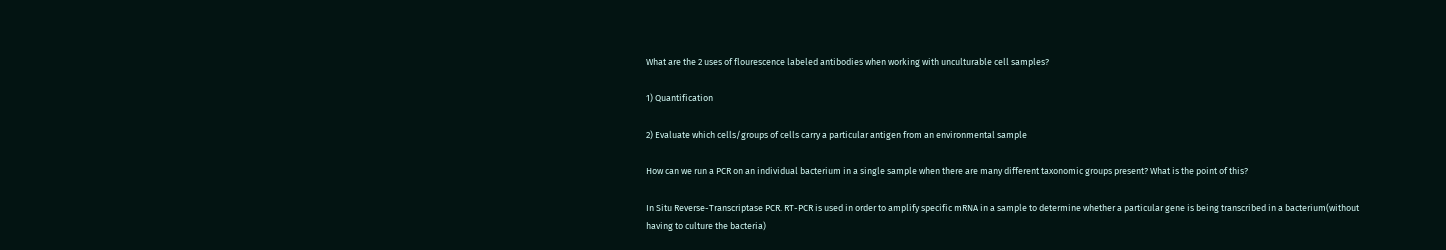What are the 2 uses of flourescence labeled antibodies when working with unculturable cell samples?

1) Quantification

2) Evaluate which cells/groups of cells carry a particular antigen from an environmental sample

How can we run a PCR on an individual bacterium in a single sample when there are many different taxonomic groups present? What is the point of this?

In Situ Reverse-Transcriptase PCR. RT-PCR is used in order to amplify specific mRNA in a sample to determine whether a particular gene is being transcribed in a bacterium(without having to culture the bacteria)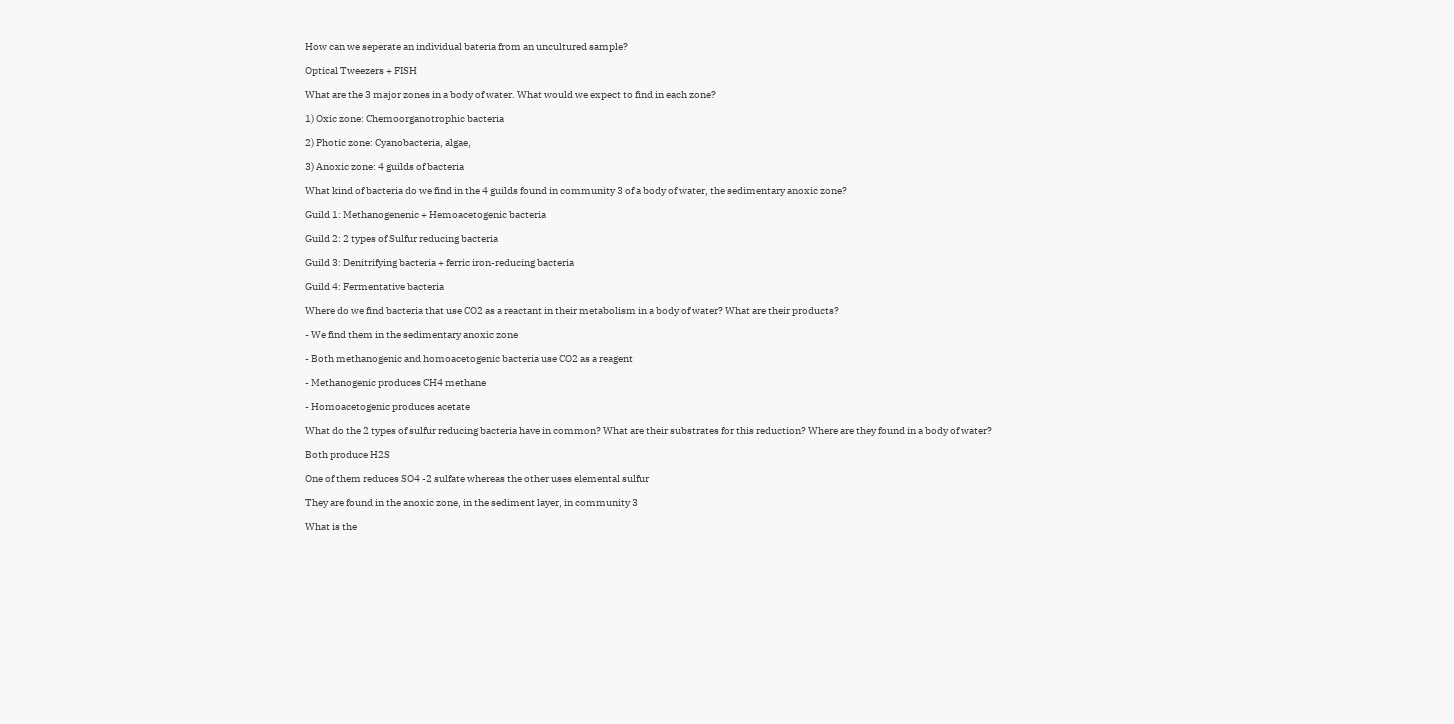How can we seperate an individual bateria from an uncultured sample?

Optical Tweezers + FISH

What are the 3 major zones in a body of water. What would we expect to find in each zone?

1) Oxic zone: Chemoorganotrophic bacteria

2) Photic zone: Cyanobacteria, algae,

3) Anoxic zone: 4 guilds of bacteria

What kind of bacteria do we find in the 4 guilds found in community 3 of a body of water, the sedimentary anoxic zone?

Guild 1: Methanogenenic + Hemoacetogenic bacteria

Guild 2: 2 types of Sulfur reducing bacteria

Guild 3: Denitrifying bacteria + ferric iron-reducing bacteria

Guild 4: Fermentative bacteria

Where do we find bacteria that use CO2 as a reactant in their metabolism in a body of water? What are their products?

- We find them in the sedimentary anoxic zone

- Both methanogenic and homoacetogenic bacteria use CO2 as a reagent

- Methanogenic produces CH4 methane

- Homoacetogenic produces acetate

What do the 2 types of sulfur reducing bacteria have in common? What are their substrates for this reduction? Where are they found in a body of water?

Both produce H2S

One of them reduces SO4 -2 sulfate whereas the other uses elemental sulfur

They are found in the anoxic zone, in the sediment layer, in community 3

What is the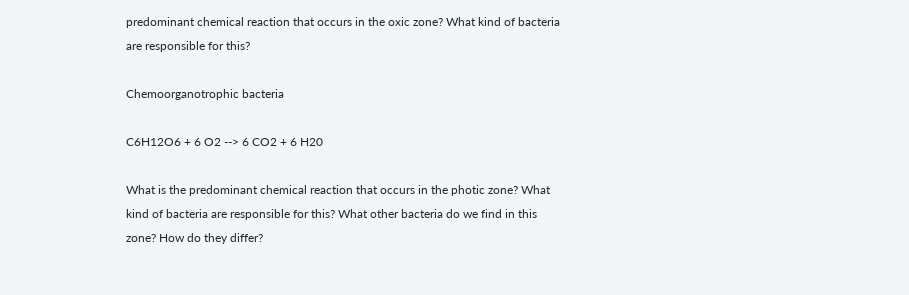predominant chemical reaction that occurs in the oxic zone? What kind of bacteria are responsible for this?

Chemoorganotrophic bacteria

C6H12O6 + 6 O2 --> 6 CO2 + 6 H20

What is the predominant chemical reaction that occurs in the photic zone? What kind of bacteria are responsible for this? What other bacteria do we find in this zone? How do they differ?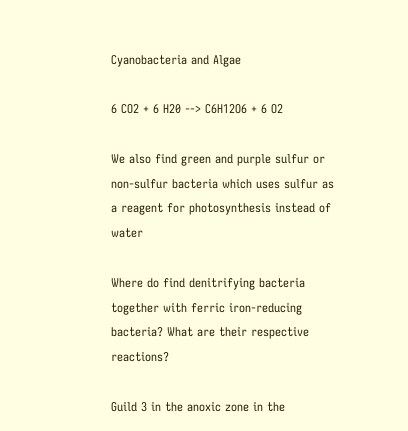Cyanobacteria and Algae

6 CO2 + 6 H20 --> C6H12O6 + 6 O2

We also find green and purple sulfur or non-sulfur bacteria which uses sulfur as a reagent for photosynthesis instead of water

Where do find denitrifying bacteria together with ferric iron-reducing bacteria? What are their respective reactions?

Guild 3 in the anoxic zone in the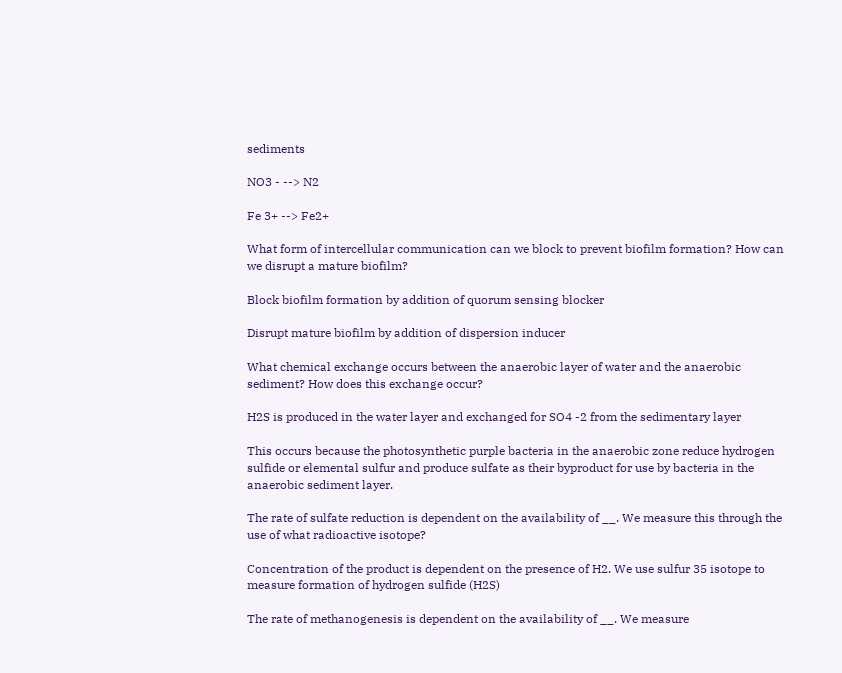sediments

NO3 - --> N2

Fe 3+ --> Fe2+

What form of intercellular communication can we block to prevent biofilm formation? How can we disrupt a mature biofilm?

Block biofilm formation by addition of quorum sensing blocker

Disrupt mature biofilm by addition of dispersion inducer

What chemical exchange occurs between the anaerobic layer of water and the anaerobic sediment? How does this exchange occur?

H2S is produced in the water layer and exchanged for SO4 -2 from the sedimentary layer

This occurs because the photosynthetic purple bacteria in the anaerobic zone reduce hydrogen sulfide or elemental sulfur and produce sulfate as their byproduct for use by bacteria in the anaerobic sediment layer.

The rate of sulfate reduction is dependent on the availability of __. We measure this through the use of what radioactive isotope?

Concentration of the product is dependent on the presence of H2. We use sulfur 35 isotope to measure formation of hydrogen sulfide (H2S)

The rate of methanogenesis is dependent on the availability of __. We measure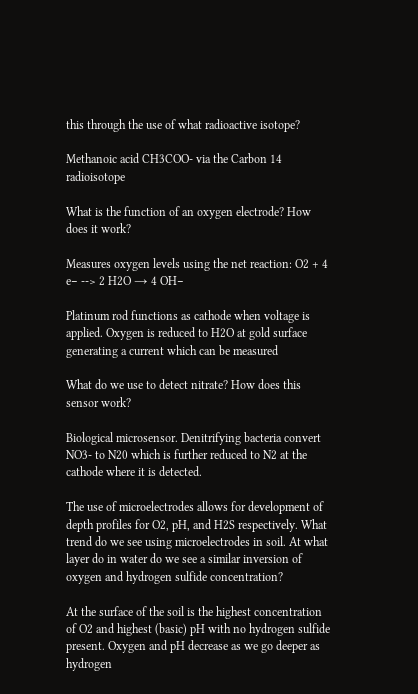this through the use of what radioactive isotope?

Methanoic acid CH3COO- via the Carbon 14 radioisotope

What is the function of an oxygen electrode? How does it work?

Measures oxygen levels using the net reaction: O2 + 4 e− --> 2 H2O → 4 OH−

Platinum rod functions as cathode when voltage is applied. Oxygen is reduced to H2O at gold surface generating a current which can be measured

What do we use to detect nitrate? How does this sensor work?

Biological microsensor. Denitrifying bacteria convert NO3- to N20 which is further reduced to N2 at the cathode where it is detected.

The use of microelectrodes allows for development of depth profiles for O2, pH, and H2S respectively. What trend do we see using microelectrodes in soil. At what layer do in water do we see a similar inversion of oxygen and hydrogen sulfide concentration?

At the surface of the soil is the highest concentration of O2 and highest (basic) pH with no hydrogen sulfide present. Oxygen and pH decrease as we go deeper as hydrogen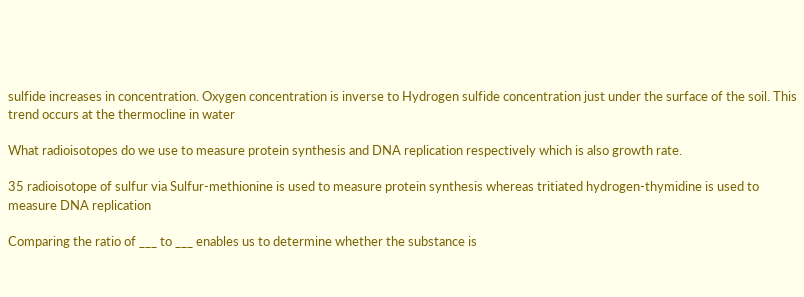sulfide increases in concentration. Oxygen concentration is inverse to Hydrogen sulfide concentration just under the surface of the soil. This trend occurs at the thermocline in water

What radioisotopes do we use to measure protein synthesis and DNA replication respectively which is also growth rate.

35 radioisotope of sulfur via Sulfur-methionine is used to measure protein synthesis whereas tritiated hydrogen-thymidine is used to measure DNA replication

Comparing the ratio of ___ to ___ enables us to determine whether the substance is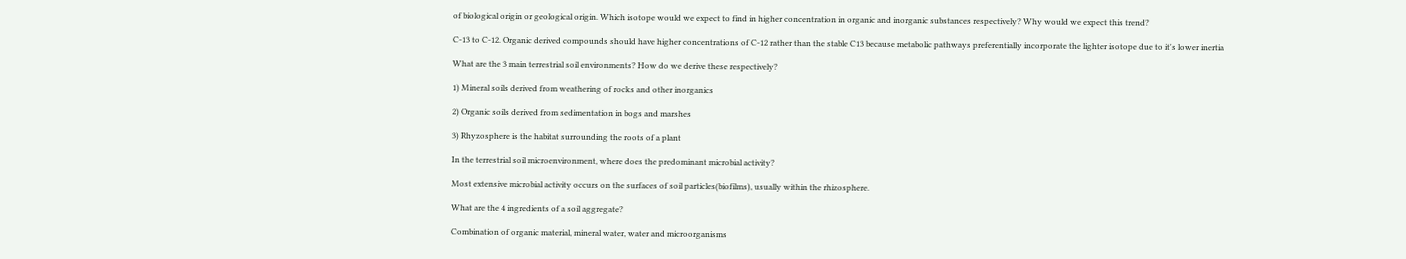of biological origin or geological origin. Which isotope would we expect to find in higher concentration in organic and inorganic substances respectively? Why would we expect this trend?

C-13 to C-12. Organic derived compounds should have higher concentrations of C-12 rather than the stable C13 because metabolic pathways preferentially incorporate the lighter isotope due to it's lower inertia

What are the 3 main terrestrial soil environments? How do we derive these respectively?

1) Mineral soils derived from weathering of rocks and other inorganics

2) Organic soils derived from sedimentation in bogs and marshes

3) Rhyzosphere is the habitat surrounding the roots of a plant

In the terrestrial soil microenvironment, where does the predominant microbial activity?

Most extensive microbial activity occurs on the surfaces of soil particles(biofilms), usually within the rhizosphere.

What are the 4 ingredients of a soil aggregate?

Combination of organic material, mineral water, water and microorganisms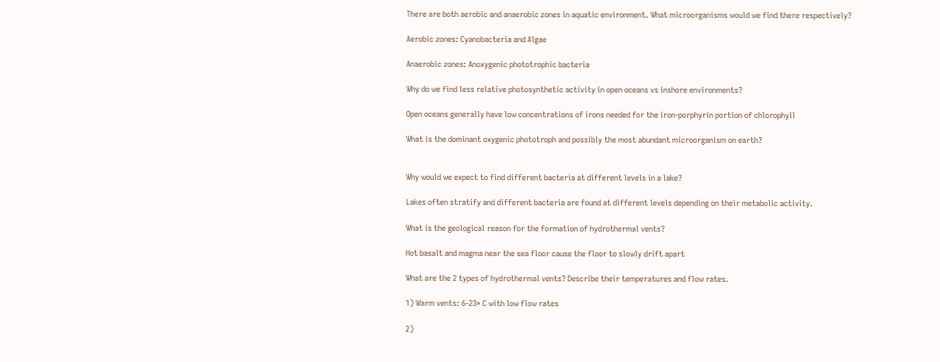There are both aerobic and anaerobic zones in aquatic environment. What microorganisms would we find there respectively?

Aerobic zones: Cyanobacteria and Algae

Anaerobic zones: Anoxygenic phototrophic bacteria

Why do we find less relative photosynthetic activity in open oceans vs inshore environments?

Open oceans generally have low concentrations of irons needed for the iron-porphyrin portion of chlorophyll

What is the dominant oxygenic phototroph and possibly the most abundant microorganism on earth?


Why would we expect to find different bacteria at different levels in a lake?

Lakes often stratify and different bacteria are found at different levels depending on their metabolic activity.

What is the geological reason for the formation of hydrothermal vents?

Hot basalt and magma near the sea floor cause the floor to slowly drift apart

What are the 2 types of hydrothermal vents? Describe their temperatures and flow rates.

1) Warm vents: 6-23* C with low flow rates

2)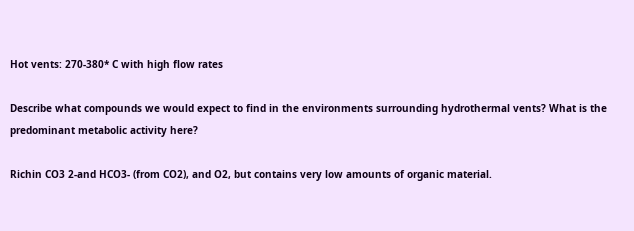Hot vents: 270-380* C with high flow rates

Describe what compounds we would expect to find in the environments surrounding hydrothermal vents? What is the predominant metabolic activity here?

Richin CO3 2-and HCO3- (from CO2), and O2, but contains very low amounts of organic material.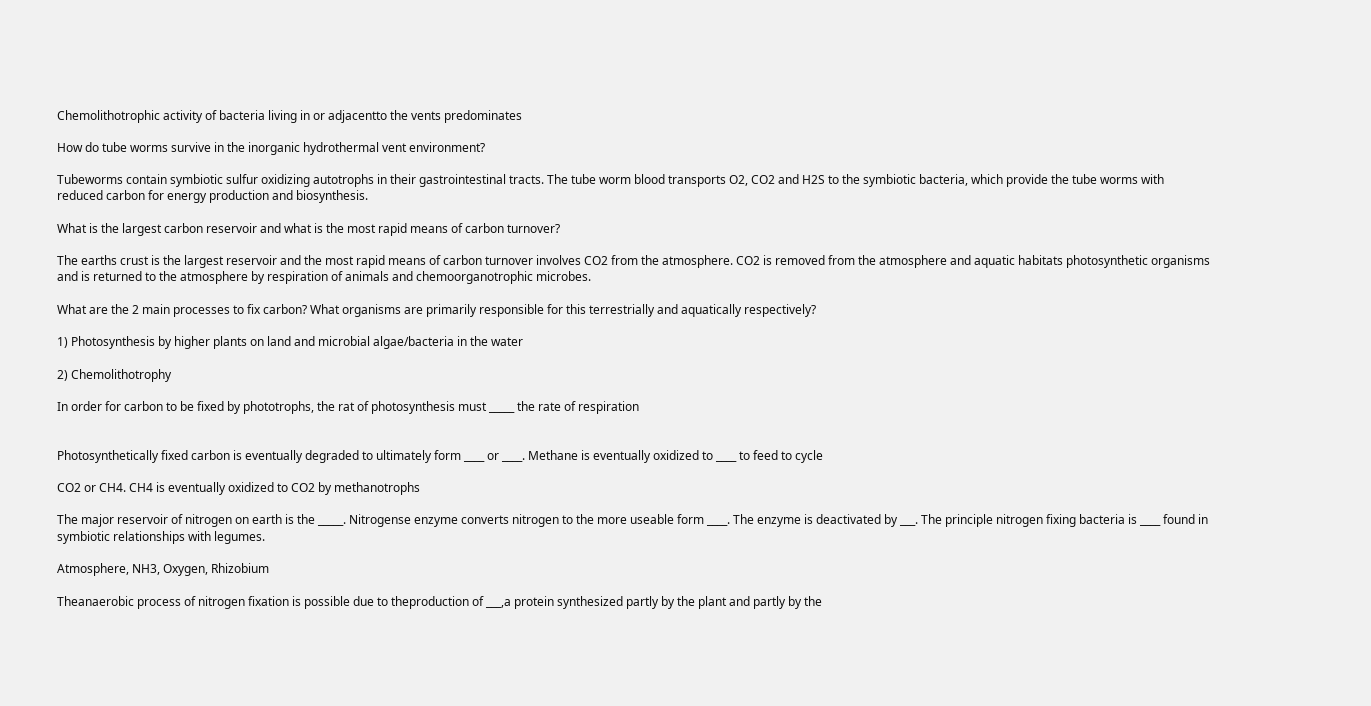Chemolithotrophic activity of bacteria living in or adjacentto the vents predominates

How do tube worms survive in the inorganic hydrothermal vent environment?

Tubeworms contain symbiotic sulfur oxidizing autotrophs in their gastrointestinal tracts. The tube worm blood transports O2, CO2 and H2S to the symbiotic bacteria, which provide the tube worms with reduced carbon for energy production and biosynthesis.

What is the largest carbon reservoir and what is the most rapid means of carbon turnover?

The earths crust is the largest reservoir and the most rapid means of carbon turnover involves CO2 from the atmosphere. CO2 is removed from the atmosphere and aquatic habitats photosynthetic organisms and is returned to the atmosphere by respiration of animals and chemoorganotrophic microbes.

What are the 2 main processes to fix carbon? What organisms are primarily responsible for this terrestrially and aquatically respectively?

1) Photosynthesis by higher plants on land and microbial algae/bacteria in the water

2) Chemolithotrophy

In order for carbon to be fixed by phototrophs, the rat of photosynthesis must _____ the rate of respiration


Photosynthetically fixed carbon is eventually degraded to ultimately form ____ or ____. Methane is eventually oxidized to ____ to feed to cycle

CO2 or CH4. CH4 is eventually oxidized to CO2 by methanotrophs

The major reservoir of nitrogen on earth is the _____. Nitrogense enzyme converts nitrogen to the more useable form ____. The enzyme is deactivated by ___. The principle nitrogen fixing bacteria is ____ found in symbiotic relationships with legumes.

Atmosphere, NH3, Oxygen, Rhizobium

Theanaerobic process of nitrogen fixation is possible due to theproduction of ___,a protein synthesized partly by the plant and partly by the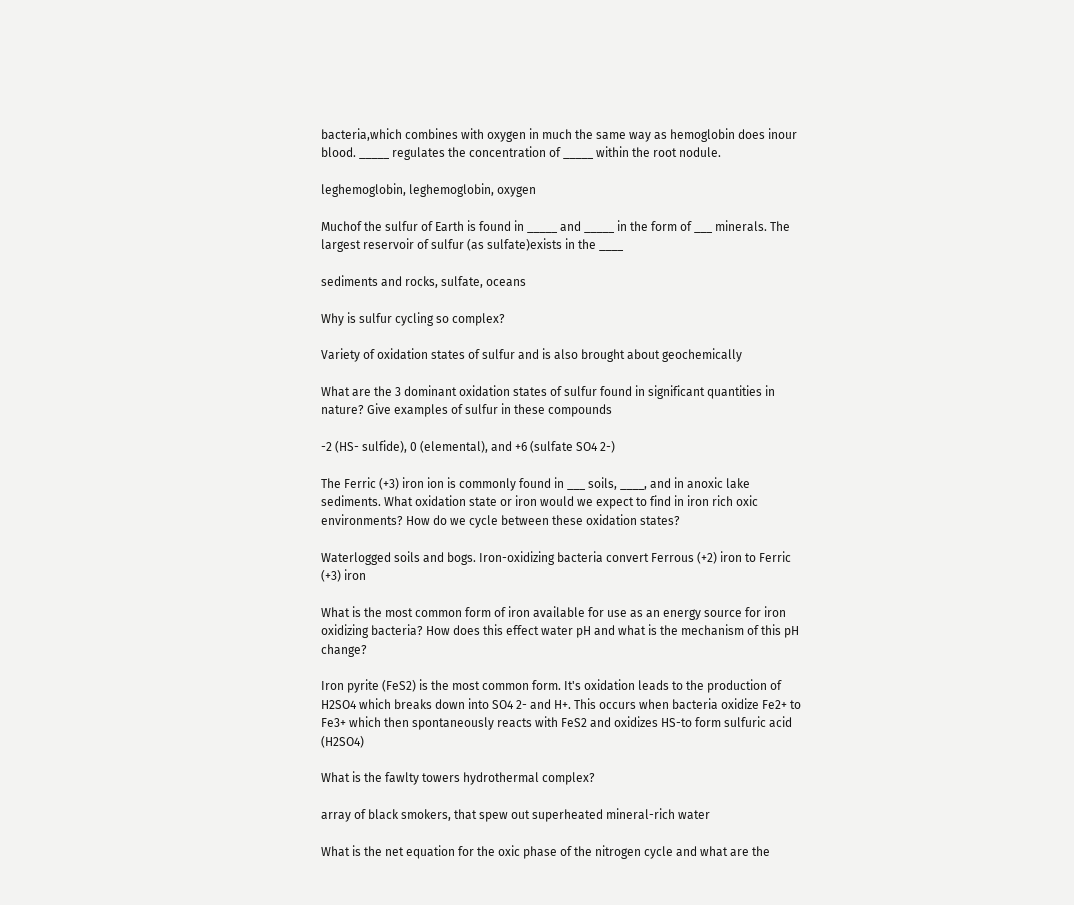bacteria,which combines with oxygen in much the same way as hemoglobin does inour blood. _____ regulates the concentration of _____ within the root nodule.

leghemoglobin, leghemoglobin, oxygen

Muchof the sulfur of Earth is found in _____ and _____ in the form of ___ minerals. The largest reservoir of sulfur (as sulfate)exists in the ____

sediments and rocks, sulfate, oceans

Why is sulfur cycling so complex?

Variety of oxidation states of sulfur and is also brought about geochemically

What are the 3 dominant oxidation states of sulfur found in significant quantities in nature? Give examples of sulfur in these compounds

-2 (HS- sulfide), 0 (elemental), and +6 (sulfate SO4 2-)

The Ferric (+3) iron ion is commonly found in ___ soils, ____, and in anoxic lake sediments. What oxidation state or iron would we expect to find in iron rich oxic environments? How do we cycle between these oxidation states?

Waterlogged soils and bogs. Iron-oxidizing bacteria convert Ferrous (+2) iron to Ferric (+3) iron

What is the most common form of iron available for use as an energy source for iron oxidizing bacteria? How does this effect water pH and what is the mechanism of this pH change?

Iron pyrite (FeS2) is the most common form. It's oxidation leads to the production of H2SO4 which breaks down into SO4 2- and H+. This occurs when bacteria oxidize Fe2+ to Fe3+ which then spontaneously reacts with FeS2 and oxidizes HS-to form sulfuric acid (H2SO4)

What is the fawlty towers hydrothermal complex?

array of black smokers, that spew out superheated mineral-rich water

What is the net equation for the oxic phase of the nitrogen cycle and what are the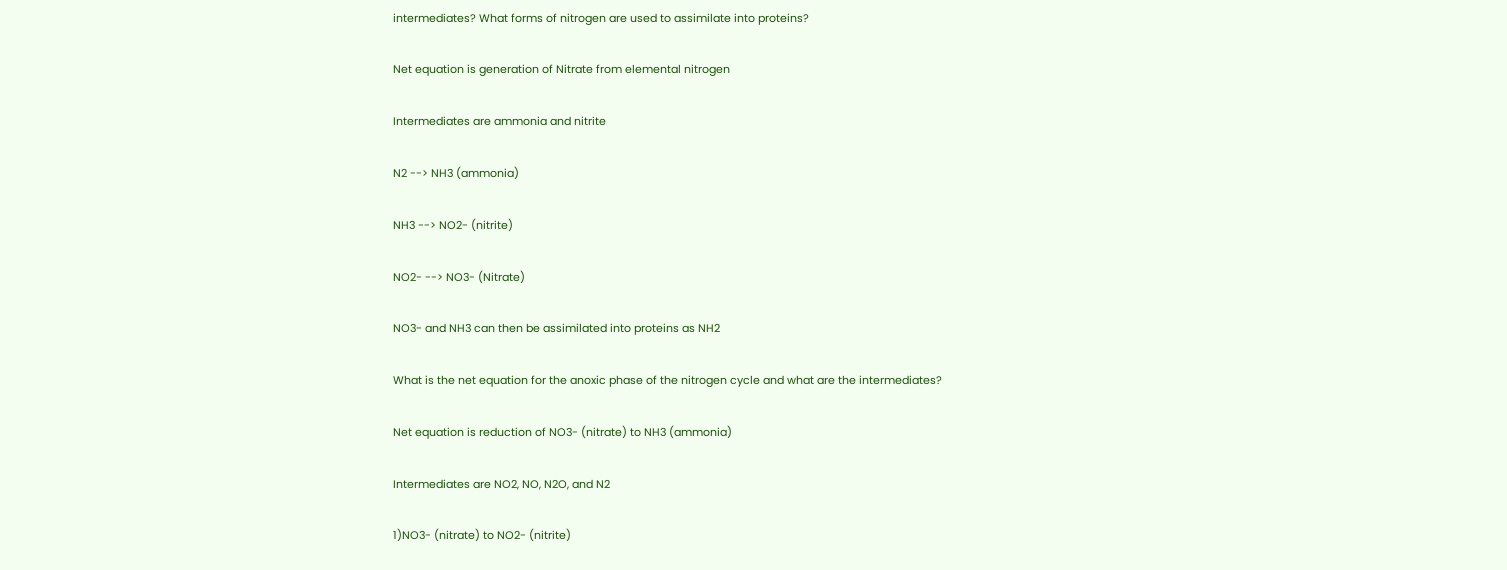intermediates? What forms of nitrogen are used to assimilate into proteins?

Net equation is generation of Nitrate from elemental nitrogen

Intermediates are ammonia and nitrite

N2 --> NH3 (ammonia)

NH3 --> NO2- (nitrite)

NO2- --> NO3- (Nitrate)

NO3- and NH3 can then be assimilated into proteins as NH2

What is the net equation for the anoxic phase of the nitrogen cycle and what are the intermediates?

Net equation is reduction of NO3- (nitrate) to NH3 (ammonia)

Intermediates are NO2, NO, N2O, and N2

1)NO3- (nitrate) to NO2- (nitrite)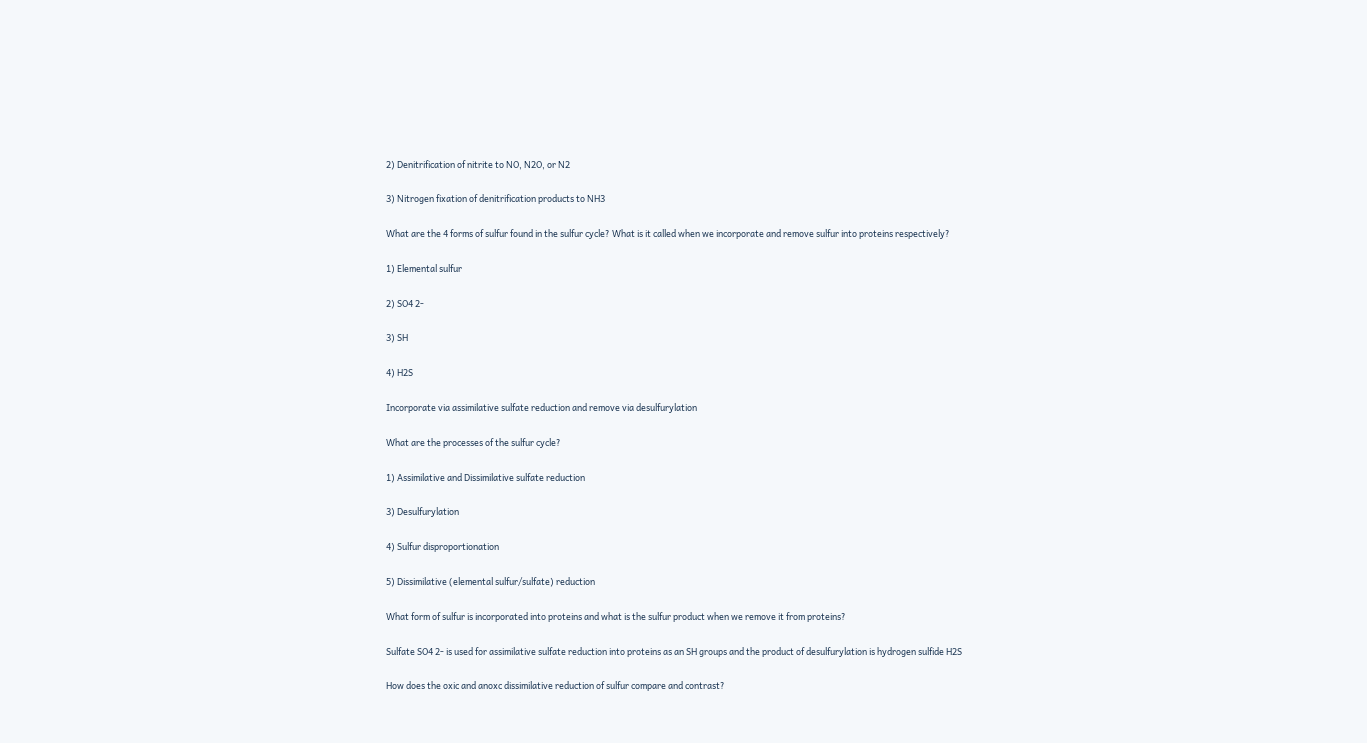2) Denitrification of nitrite to NO, N2O, or N2

3) Nitrogen fixation of denitrification products to NH3

What are the 4 forms of sulfur found in the sulfur cycle? What is it called when we incorporate and remove sulfur into proteins respectively?

1) Elemental sulfur

2) SO4 2-

3) SH

4) H2S

Incorporate via assimilative sulfate reduction and remove via desulfurylation

What are the processes of the sulfur cycle?

1) Assimilative and Dissimilative sulfate reduction

3) Desulfurylation

4) Sulfur disproportionation

5) Dissimilative (elemental sulfur/sulfate) reduction

What form of sulfur is incorporated into proteins and what is the sulfur product when we remove it from proteins?

Sulfate SO4 2- is used for assimilative sulfate reduction into proteins as an SH groups and the product of desulfurylation is hydrogen sulfide H2S

How does the oxic and anoxc dissimilative reduction of sulfur compare and contrast?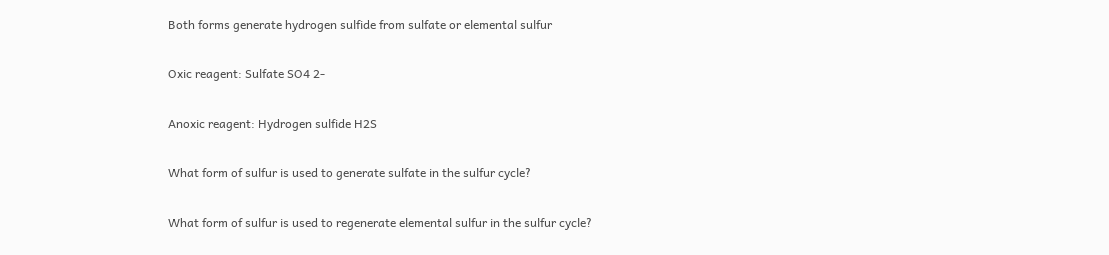Both forms generate hydrogen sulfide from sulfate or elemental sulfur

Oxic reagent: Sulfate SO4 2-

Anoxic reagent: Hydrogen sulfide H2S

What form of sulfur is used to generate sulfate in the sulfur cycle?

What form of sulfur is used to regenerate elemental sulfur in the sulfur cycle?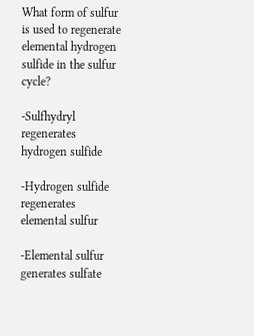What form of sulfur is used to regenerate elemental hydrogen sulfide in the sulfur cycle?

-Sulfhydryl regenerates hydrogen sulfide

-Hydrogen sulfide regenerates elemental sulfur

-Elemental sulfur generates sulfate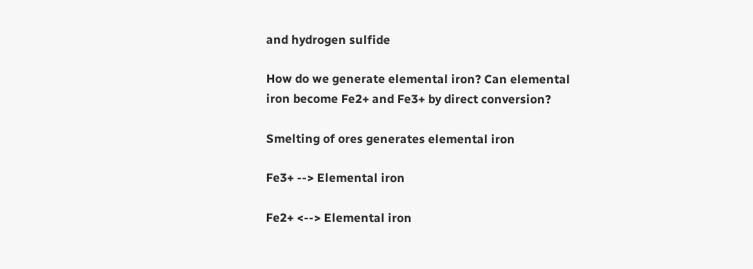and hydrogen sulfide

How do we generate elemental iron? Can elemental iron become Fe2+ and Fe3+ by direct conversion?

Smelting of ores generates elemental iron

Fe3+ --> Elemental iron

Fe2+ <--> Elemental iron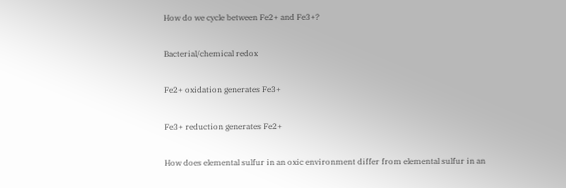How do we cycle between Fe2+ and Fe3+?

Bacterial/chemical redox

Fe2+ oxidation generates Fe3+

Fe3+ reduction generates Fe2+

How does elemental sulfur in an oxic environment differ from elemental sulfur in an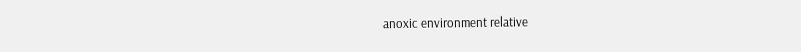anoxic environment relative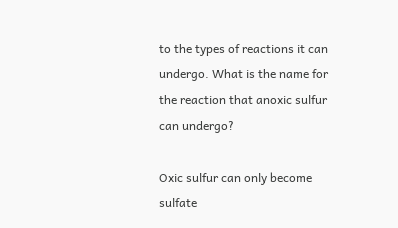to the types of reactions it can undergo. What is the name for the reaction that anoxic sulfur can undergo?

Oxic sulfur can only become sulfate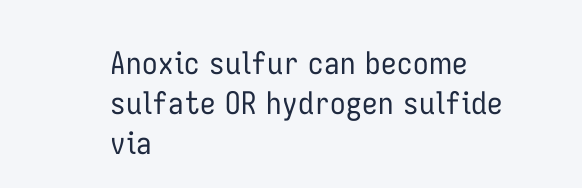Anoxic sulfur can become sulfate OR hydrogen sulfide via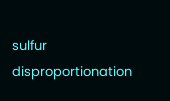sulfur disproportionation